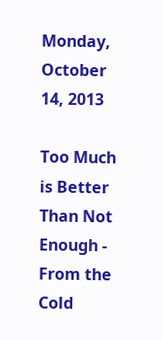Monday, October 14, 2013

Too Much is Better Than Not Enough - From the Cold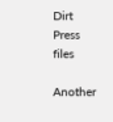Dirt Press files

Another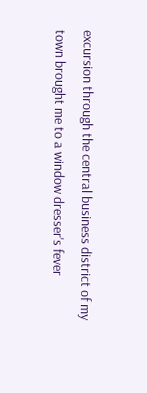excursion through the central business district of my town brought me to a window dresser's fever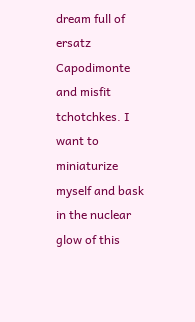dream full of ersatz Capodimonte and misfit tchotchkes. I want to miniaturize myself and bask in the nuclear glow of this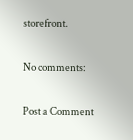storefront.

No comments:

Post a Comment